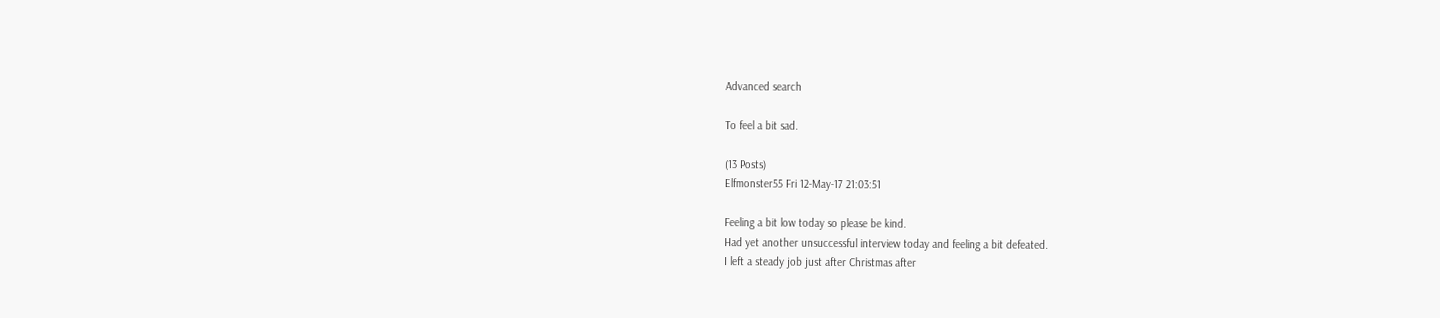Advanced search

To feel a bit sad.

(13 Posts)
Elfmonster55 Fri 12-May-17 21:03:51

Feeling a bit low today so please be kind.
Had yet another unsuccessful interview today and feeling a bit defeated.
I left a steady job just after Christmas after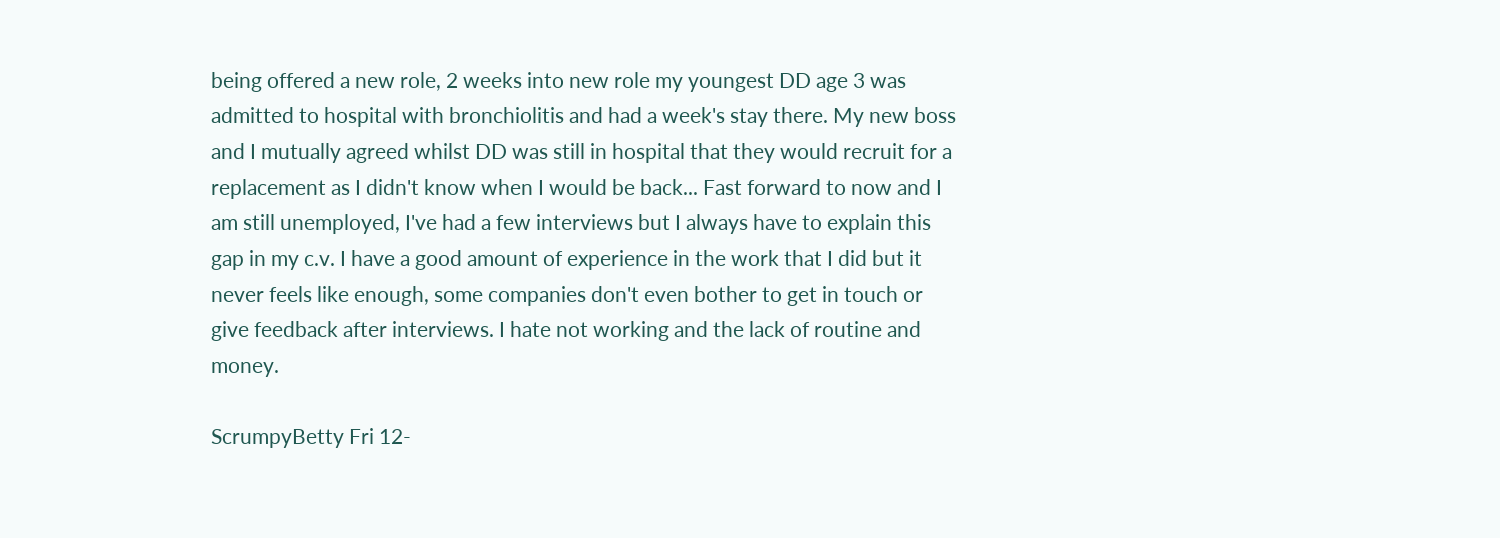being offered a new role, 2 weeks into new role my youngest DD age 3 was admitted to hospital with bronchiolitis and had a week's stay there. My new boss and I mutually agreed whilst DD was still in hospital that they would recruit for a replacement as I didn't know when I would be back... Fast forward to now and I am still unemployed, I've had a few interviews but I always have to explain this gap in my c.v. I have a good amount of experience in the work that I did but it never feels like enough, some companies don't even bother to get in touch or give feedback after interviews. I hate not working and the lack of routine and money.

ScrumpyBetty Fri 12-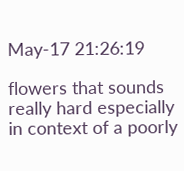May-17 21:26:19

flowers that sounds really hard especially in context of a poorly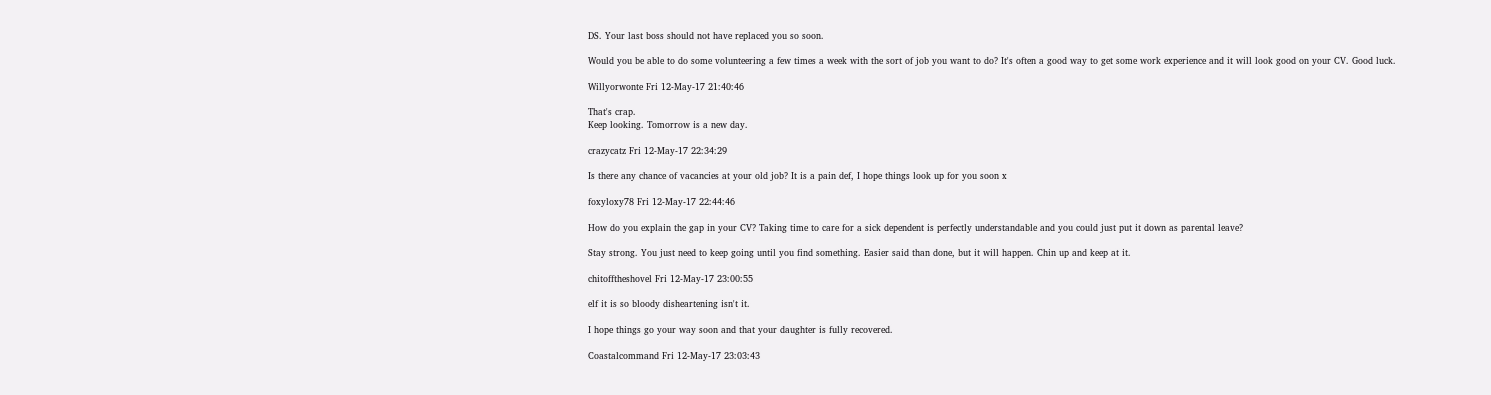DS. Your last boss should not have replaced you so soon.

Would you be able to do some volunteering a few times a week with the sort of job you want to do? It's often a good way to get some work experience and it will look good on your CV. Good luck.

Willyorwonte Fri 12-May-17 21:40:46

That's crap.
Keep looking. Tomorrow is a new day.

crazycatz Fri 12-May-17 22:34:29

Is there any chance of vacancies at your old job? It is a pain def, I hope things look up for you soon x

foxyloxy78 Fri 12-May-17 22:44:46

How do you explain the gap in your CV? Taking time to care for a sick dependent is perfectly understandable and you could just put it down as parental leave?

Stay strong. You just need to keep going until you find something. Easier said than done, but it will happen. Chin up and keep at it.

chitofftheshovel Fri 12-May-17 23:00:55

elf it is so bloody disheartening isn't it.

I hope things go your way soon and that your daughter is fully recovered.

Coastalcommand Fri 12-May-17 23:03:43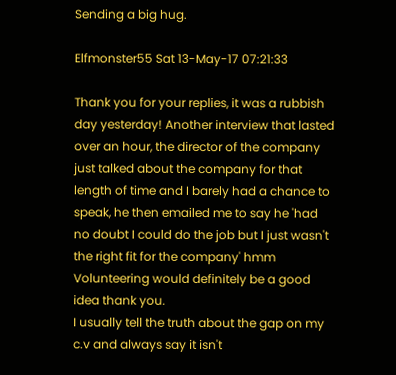Sending a big hug.

Elfmonster55 Sat 13-May-17 07:21:33

Thank you for your replies, it was a rubbish day yesterday! Another interview that lasted over an hour, the director of the company just talked about the company for that length of time and I barely had a chance to speak, he then emailed me to say he 'had no doubt I could do the job but I just wasn't the right fit for the company' hmm
Volunteering would definitely be a good idea thank you.
I usually tell the truth about the gap on my c.v and always say it isn't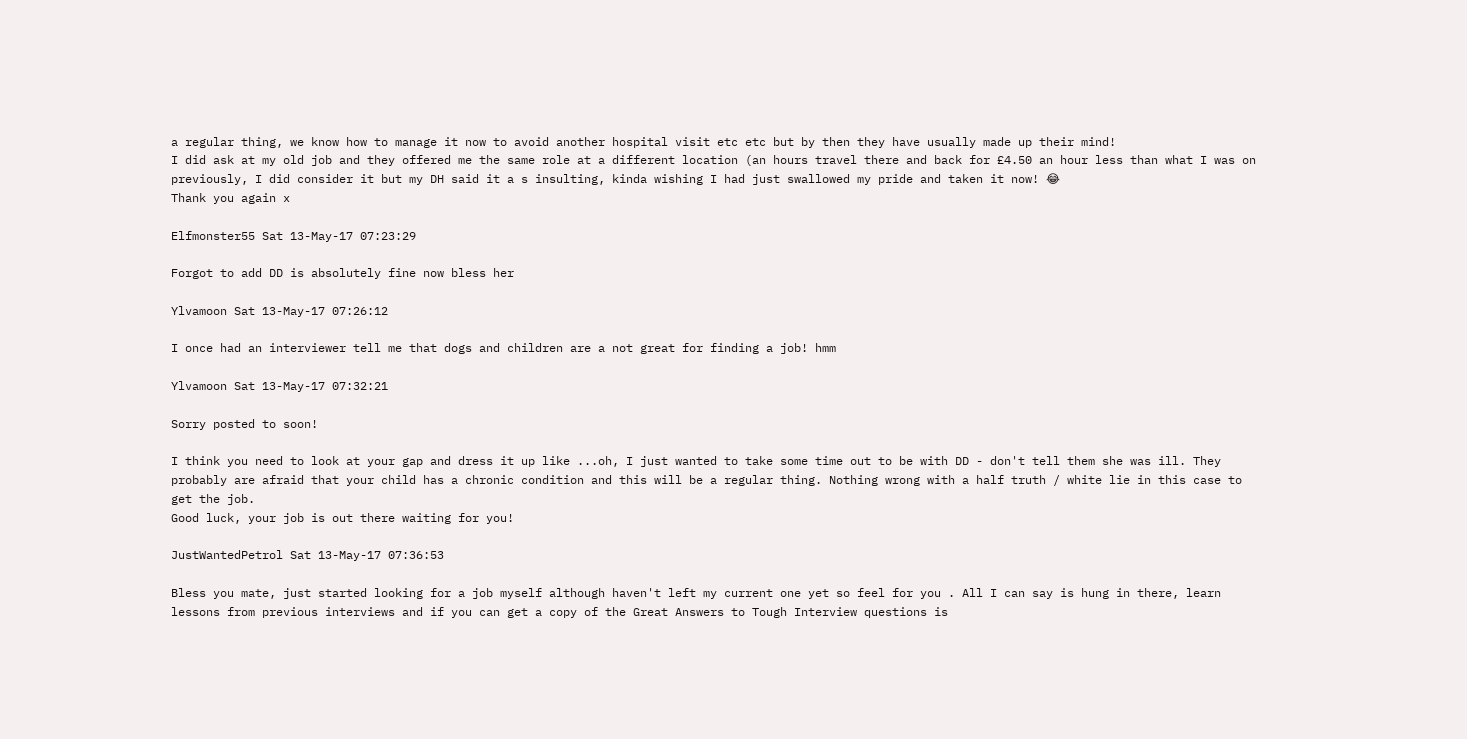a regular thing, we know how to manage it now to avoid another hospital visit etc etc but by then they have usually made up their mind!
I did ask at my old job and they offered me the same role at a different location (an hours travel there and back for £4.50 an hour less than what I was on previously, I did consider it but my DH said it a s insulting, kinda wishing I had just swallowed my pride and taken it now! 😂
Thank you again x

Elfmonster55 Sat 13-May-17 07:23:29

Forgot to add DD is absolutely fine now bless her

Ylvamoon Sat 13-May-17 07:26:12

I once had an interviewer tell me that dogs and children are a not great for finding a job! hmm

Ylvamoon Sat 13-May-17 07:32:21

Sorry posted to soon!

I think you need to look at your gap and dress it up like ...oh, I just wanted to take some time out to be with DD - don't tell them she was ill. They probably are afraid that your child has a chronic condition and this will be a regular thing. Nothing wrong with a half truth / white lie in this case to get the job.
Good luck, your job is out there waiting for you!

JustWantedPetrol Sat 13-May-17 07:36:53

Bless you mate, just started looking for a job myself although haven't left my current one yet so feel for you . All I can say is hung in there, learn lessons from previous interviews and if you can get a copy of the Great Answers to Tough Interview questions is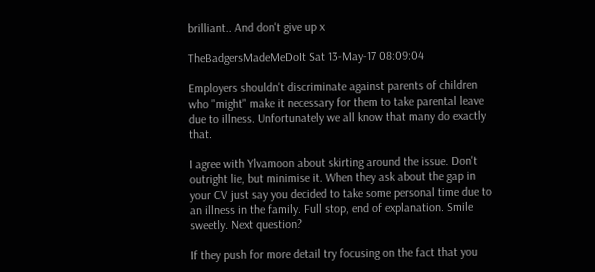brilliant.. And don't give up x

TheBadgersMadeMeDoIt Sat 13-May-17 08:09:04

Employers shouldn't discriminate against parents of children who "might" make it necessary for them to take parental leave due to illness. Unfortunately we all know that many do exactly that.

I agree with Ylvamoon about skirting around the issue. Don't outright lie, but minimise it. When they ask about the gap in your CV just say you decided to take some personal time due to an illness in the family. Full stop, end of explanation. Smile sweetly. Next question?

If they push for more detail try focusing on the fact that you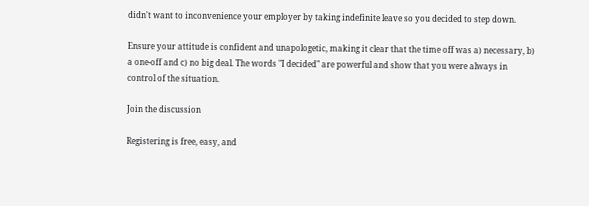didn't want to inconvenience your employer by taking indefinite leave so you decided to step down.

Ensure your attitude is confident and unapologetic, making it clear that the time off was a) necessary, b) a one-off and c) no big deal. The words "I decided" are powerful and show that you were always in control of the situation.

Join the discussion

Registering is free, easy, and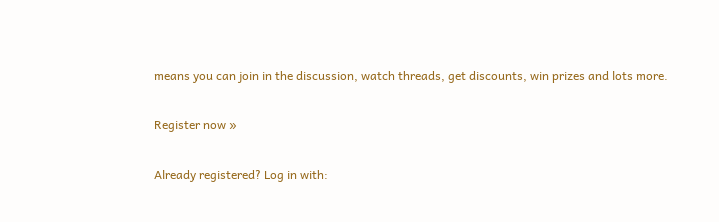means you can join in the discussion, watch threads, get discounts, win prizes and lots more.

Register now »

Already registered? Log in with: